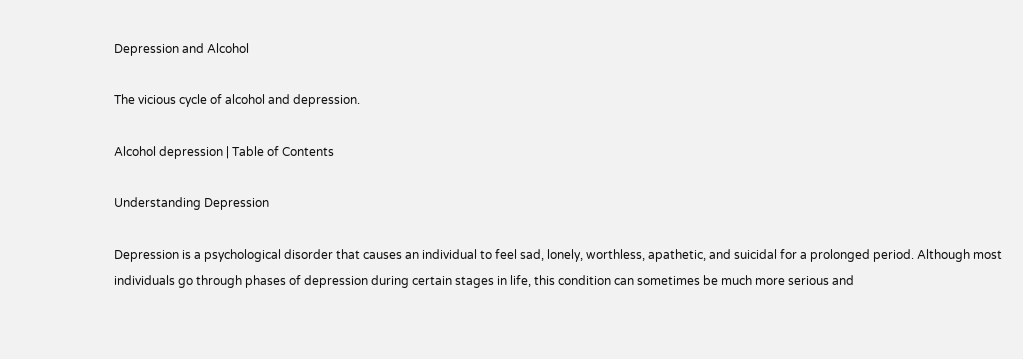Depression and Alcohol

The vicious cycle of alcohol and depression.

Alcohol depression | Table of Contents

Understanding Depression

Depression is a psychological disorder that causes an individual to feel sad, lonely, worthless, apathetic, and suicidal for a prolonged period. Although most individuals go through phases of depression during certain stages in life, this condition can sometimes be much more serious and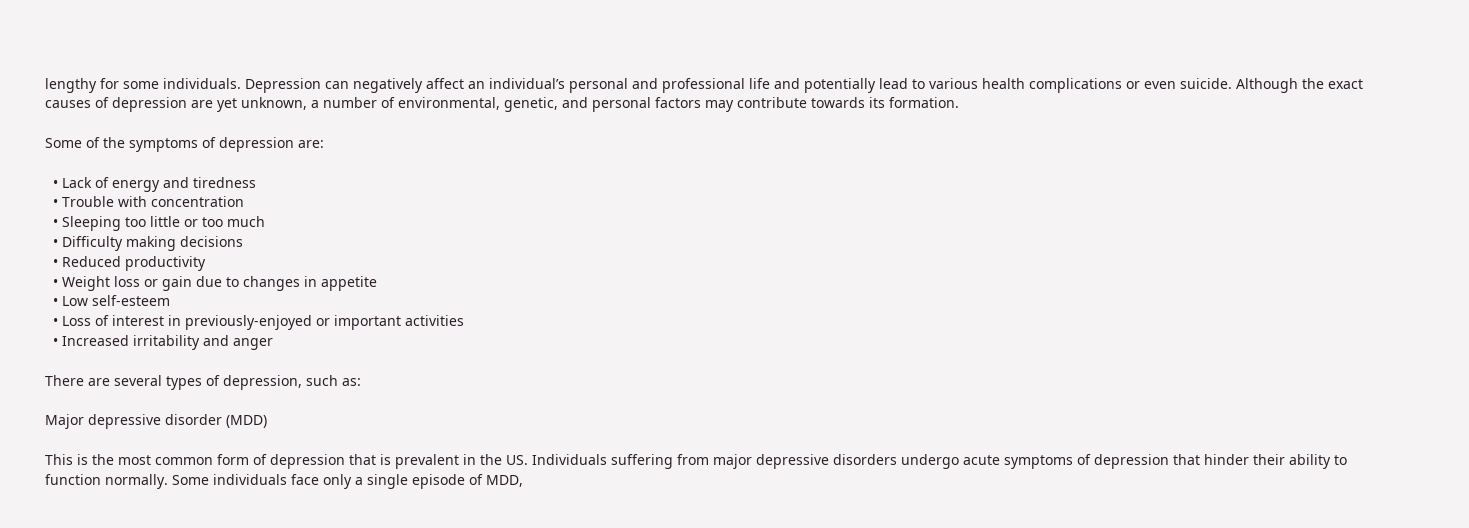lengthy for some individuals. Depression can negatively affect an individual’s personal and professional life and potentially lead to various health complications or even suicide. Although the exact causes of depression are yet unknown, a number of environmental, genetic, and personal factors may contribute towards its formation.

Some of the symptoms of depression are:

  • Lack of energy and tiredness
  • Trouble with concentration
  • Sleeping too little or too much
  • Difficulty making decisions
  • Reduced productivity
  • Weight loss or gain due to changes in appetite
  • Low self-esteem
  • Loss of interest in previously-enjoyed or important activities
  • Increased irritability and anger

There are several types of depression, such as:

Major depressive disorder (MDD)

This is the most common form of depression that is prevalent in the US. Individuals suffering from major depressive disorders undergo acute symptoms of depression that hinder their ability to function normally. Some individuals face only a single episode of MDD,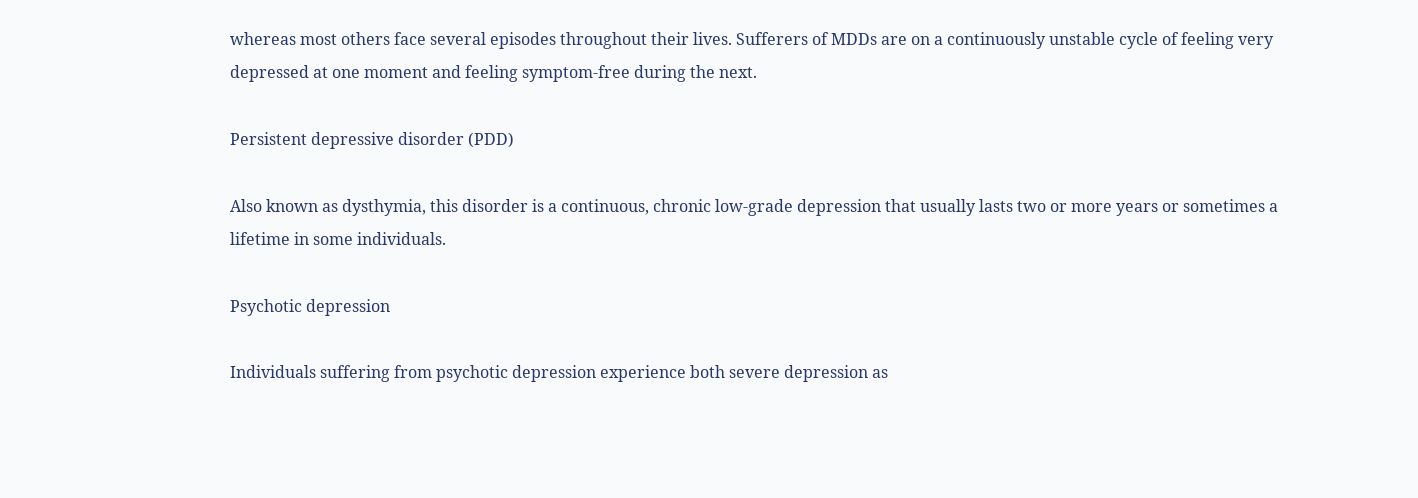whereas most others face several episodes throughout their lives. Sufferers of MDDs are on a continuously unstable cycle of feeling very depressed at one moment and feeling symptom-free during the next.

Persistent depressive disorder (PDD)

Also known as dysthymia, this disorder is a continuous, chronic low-grade depression that usually lasts two or more years or sometimes a lifetime in some individuals.

Psychotic depression

Individuals suffering from psychotic depression experience both severe depression as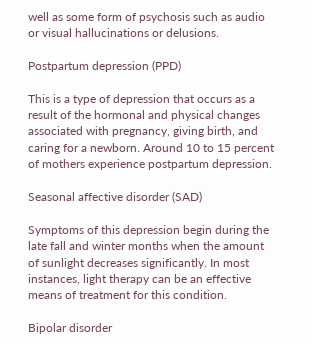well as some form of psychosis such as audio or visual hallucinations or delusions.

Postpartum depression (PPD)

This is a type of depression that occurs as a result of the hormonal and physical changes associated with pregnancy, giving birth, and caring for a newborn. Around 10 to 15 percent of mothers experience postpartum depression.

Seasonal affective disorder (SAD)

Symptoms of this depression begin during the late fall and winter months when the amount of sunlight decreases significantly. In most instances, light therapy can be an effective means of treatment for this condition.

Bipolar disorder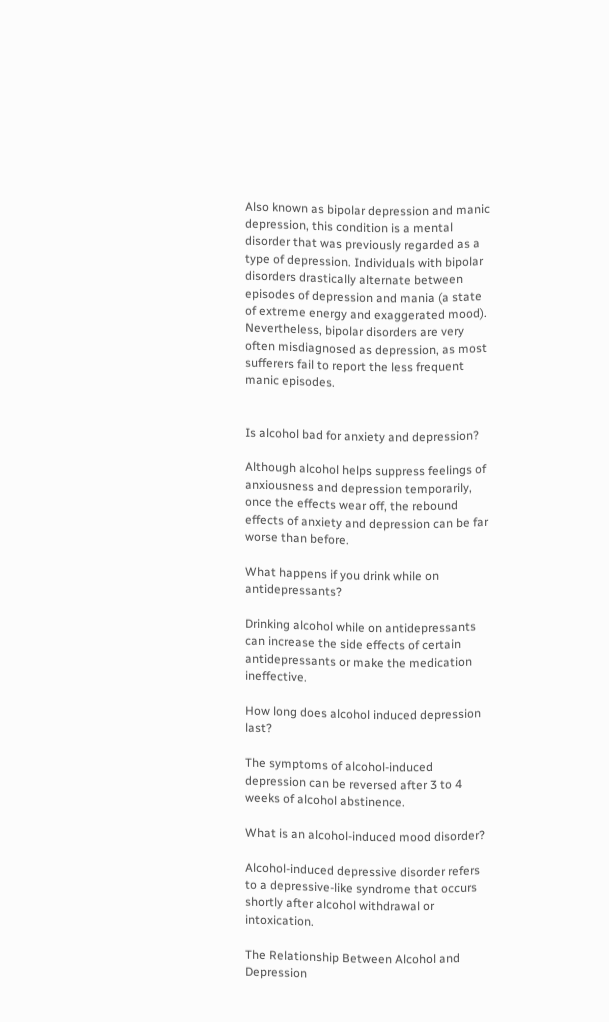Also known as bipolar depression and manic depression, this condition is a mental disorder that was previously regarded as a type of depression. Individuals with bipolar disorders drastically alternate between episodes of depression and mania (a state of extreme energy and exaggerated mood). Nevertheless, bipolar disorders are very often misdiagnosed as depression, as most sufferers fail to report the less frequent manic episodes.


Is alcohol bad for anxiety and depression?

Although alcohol helps suppress feelings of anxiousness and depression temporarily, once the effects wear off, the rebound effects of anxiety and depression can be far worse than before.

What happens if you drink while on antidepressants?

Drinking alcohol while on antidepressants can increase the side effects of certain antidepressants or make the medication ineffective.

How long does alcohol induced depression last?

The symptoms of alcohol-induced depression can be reversed after 3 to 4 weeks of alcohol abstinence.

What is an alcohol-induced mood disorder?

Alcohol-induced depressive disorder refers to a depressive-like syndrome that occurs shortly after alcohol withdrawal or intoxication.

The Relationship Between Alcohol and Depression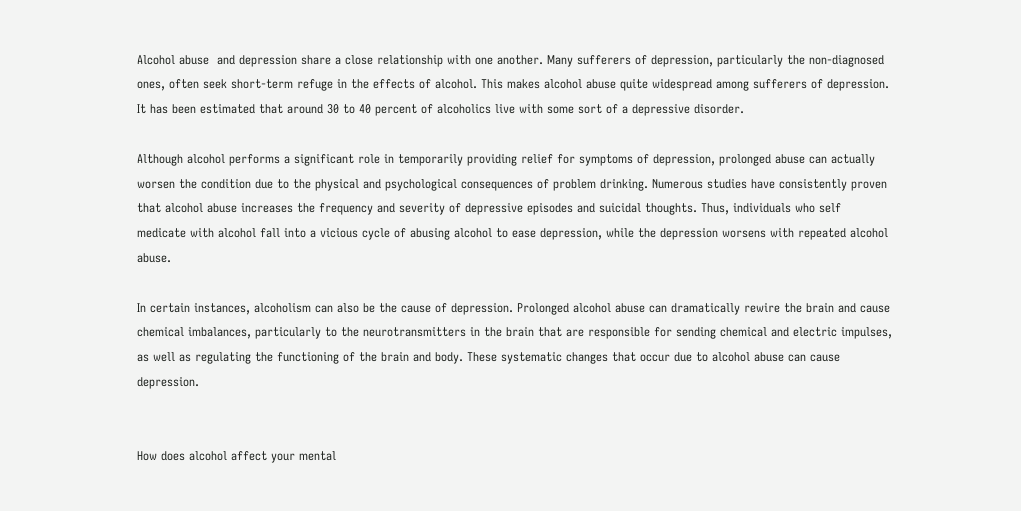Alcohol abuse  and depression share a close relationship with one another. Many sufferers of depression, particularly the non-diagnosed ones, often seek short-term refuge in the effects of alcohol. This makes alcohol abuse quite widespread among sufferers of depression. It has been estimated that around 30 to 40 percent of alcoholics live with some sort of a depressive disorder.

Although alcohol performs a significant role in temporarily providing relief for symptoms of depression, prolonged abuse can actually worsen the condition due to the physical and psychological consequences of problem drinking. Numerous studies have consistently proven that alcohol abuse increases the frequency and severity of depressive episodes and suicidal thoughts. Thus, individuals who self medicate with alcohol fall into a vicious cycle of abusing alcohol to ease depression, while the depression worsens with repeated alcohol abuse.

In certain instances, alcoholism can also be the cause of depression. Prolonged alcohol abuse can dramatically rewire the brain and cause chemical imbalances, particularly to the neurotransmitters in the brain that are responsible for sending chemical and electric impulses, as well as regulating the functioning of the brain and body. These systematic changes that occur due to alcohol abuse can cause depression.


How does alcohol affect your mental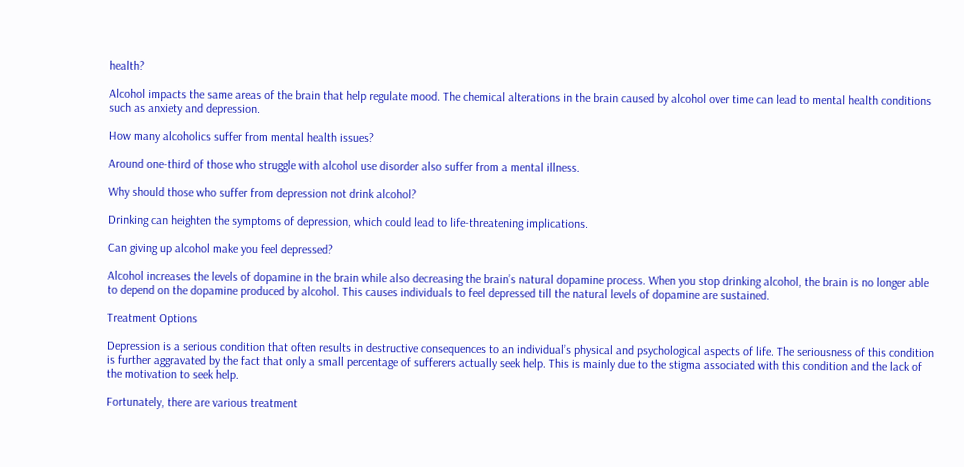health?

Alcohol impacts the same areas of the brain that help regulate mood. The chemical alterations in the brain caused by alcohol over time can lead to mental health conditions such as anxiety and depression.

How many alcoholics suffer from mental health issues?

Around one-third of those who struggle with alcohol use disorder also suffer from a mental illness.

Why should those who suffer from depression not drink alcohol?

Drinking can heighten the symptoms of depression, which could lead to life-threatening implications.

Can giving up alcohol make you feel depressed?

Alcohol increases the levels of dopamine in the brain while also decreasing the brain’s natural dopamine process. When you stop drinking alcohol, the brain is no longer able to depend on the dopamine produced by alcohol. This causes individuals to feel depressed till the natural levels of dopamine are sustained.

Treatment Options

Depression is a serious condition that often results in destructive consequences to an individual’s physical and psychological aspects of life. The seriousness of this condition is further aggravated by the fact that only a small percentage of sufferers actually seek help. This is mainly due to the stigma associated with this condition and the lack of the motivation to seek help.

Fortunately, there are various treatment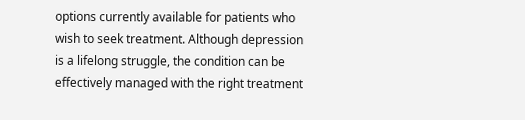options currently available for patients who wish to seek treatment. Although depression is a lifelong struggle, the condition can be effectively managed with the right treatment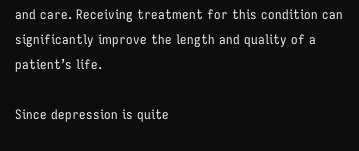and care. Receiving treatment for this condition can significantly improve the length and quality of a patient’s life.

Since depression is quite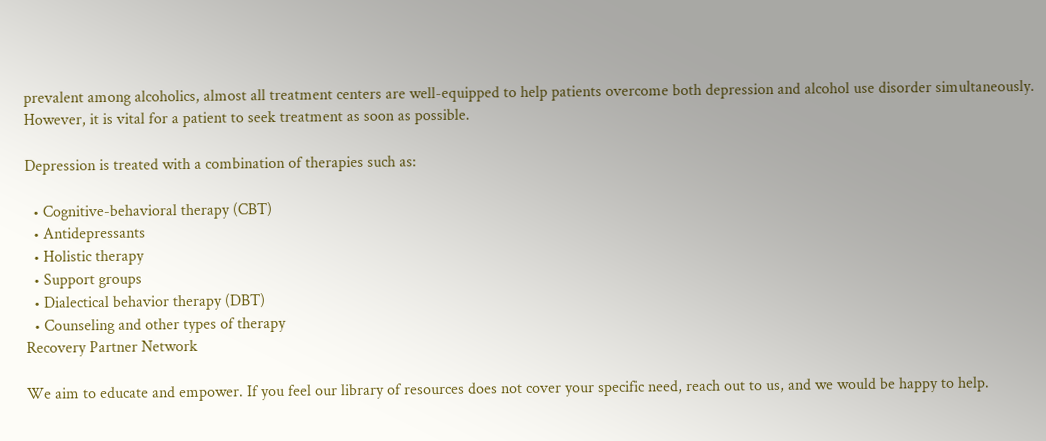prevalent among alcoholics, almost all treatment centers are well-equipped to help patients overcome both depression and alcohol use disorder simultaneously. However, it is vital for a patient to seek treatment as soon as possible.

Depression is treated with a combination of therapies such as:

  • Cognitive-behavioral therapy (CBT)
  • Antidepressants
  • Holistic therapy
  • Support groups
  • Dialectical behavior therapy (DBT)
  • Counseling and other types of therapy
Recovery Partner Network

We aim to educate and empower. If you feel our library of resources does not cover your specific need, reach out to us, and we would be happy to help.